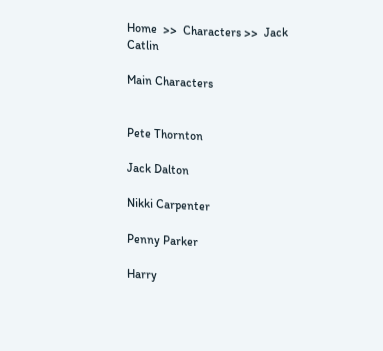Home  >>  Characters >>  Jack Catlin

Main Characters


Pete Thornton

Jack Dalton

Nikki Carpenter

Penny Parker

Harry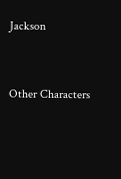Jackson


Other Characters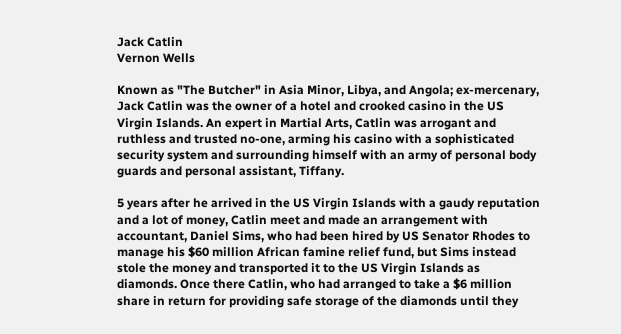Jack Catlin
Vernon Wells

Known as "The Butcher" in Asia Minor, Libya, and Angola; ex-mercenary, Jack Catlin was the owner of a hotel and crooked casino in the US Virgin Islands. An expert in Martial Arts, Catlin was arrogant and ruthless and trusted no-one, arming his casino with a sophisticated security system and surrounding himself with an army of personal body guards and personal assistant, Tiffany.

5 years after he arrived in the US Virgin Islands with a gaudy reputation and a lot of money, Catlin meet and made an arrangement with accountant, Daniel Sims, who had been hired by US Senator Rhodes to manage his $60 million African famine relief fund, but Sims instead stole the money and transported it to the US Virgin Islands as diamonds. Once there Catlin, who had arranged to take a $6 million share in return for providing safe storage of the diamonds until they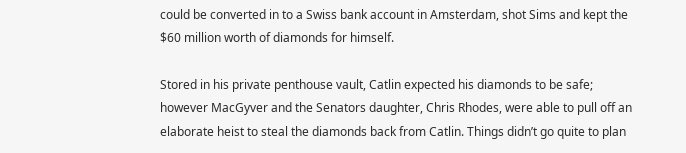could be converted in to a Swiss bank account in Amsterdam, shot Sims and kept the $60 million worth of diamonds for himself.

Stored in his private penthouse vault, Catlin expected his diamonds to be safe; however MacGyver and the Senators daughter, Chris Rhodes, were able to pull off an elaborate heist to steal the diamonds back from Catlin. Things didn’t go quite to plan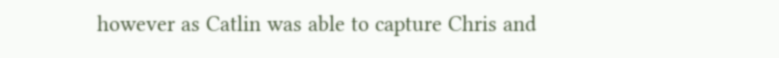however as Catlin was able to capture Chris and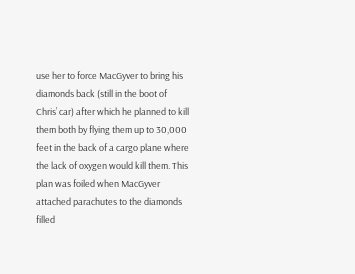use her to force MacGyver to bring his diamonds back (still in the boot of Chris’ car) after which he planned to kill them both by flying them up to 30,000 feet in the back of a cargo plane where the lack of oxygen would kill them. This plan was foiled when MacGyver attached parachutes to the diamonds filled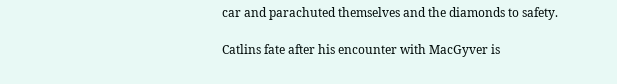car and parachuted themselves and the diamonds to safety.

Catlins fate after his encounter with MacGyver is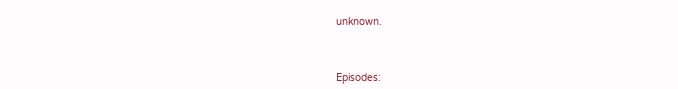unknown.



Episodes: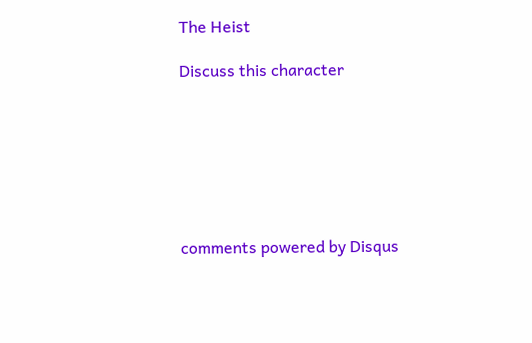The Heist

Discuss this character







comments powered by Disqus